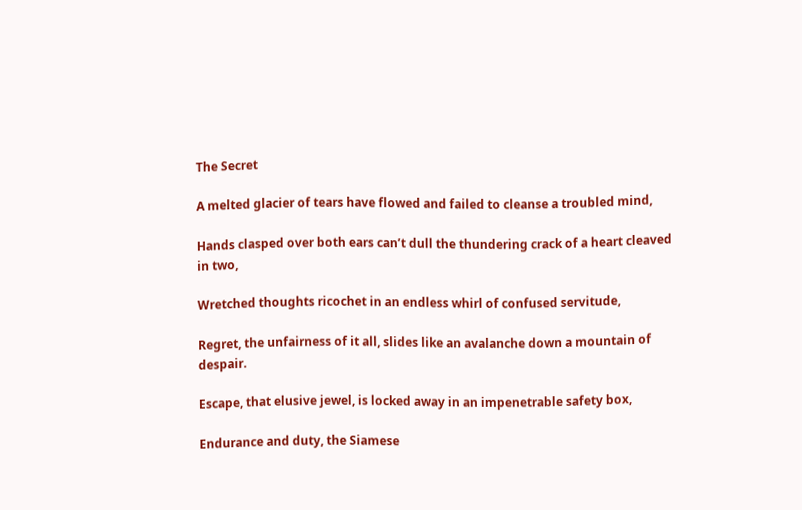The Secret

A melted glacier of tears have flowed and failed to cleanse a troubled mind,

Hands clasped over both ears can’t dull the thundering crack of a heart cleaved in two,

Wretched thoughts ricochet in an endless whirl of confused servitude,

Regret, the unfairness of it all, slides like an avalanche down a mountain of despair.

Escape, that elusive jewel, is locked away in an impenetrable safety box,

Endurance and duty, the Siamese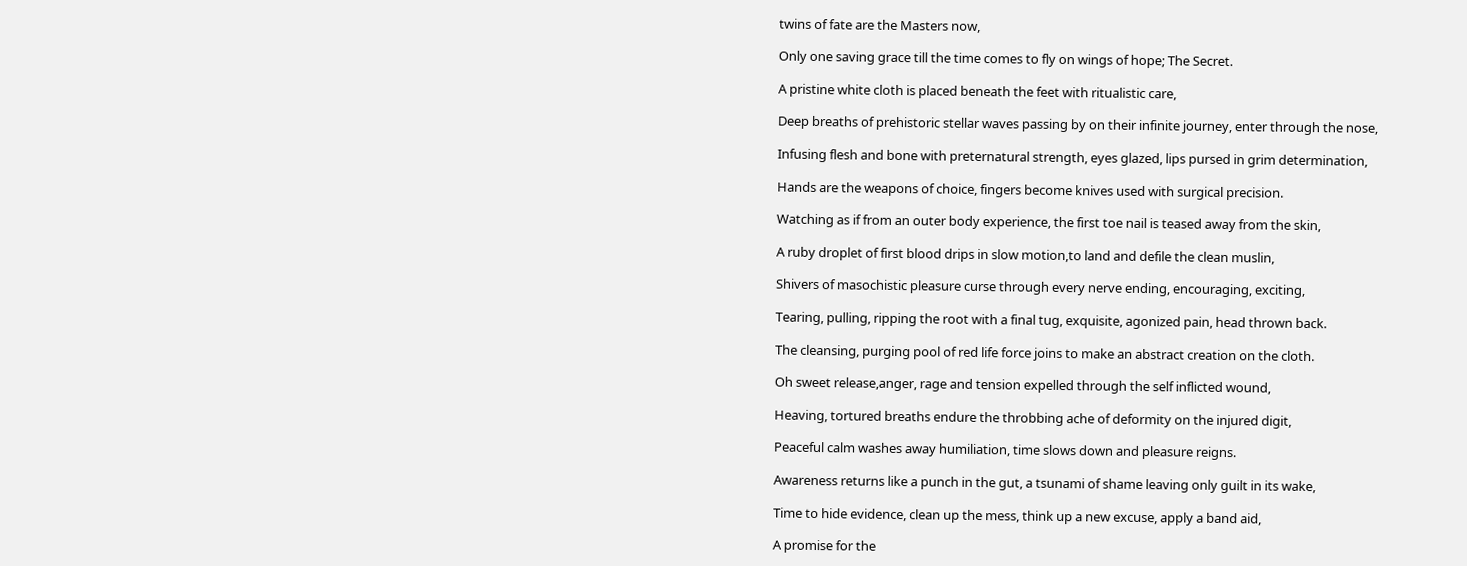twins of fate are the Masters now,

Only one saving grace till the time comes to fly on wings of hope; The Secret.

A pristine white cloth is placed beneath the feet with ritualistic care,

Deep breaths of prehistoric stellar waves passing by on their infinite journey, enter through the nose,

Infusing flesh and bone with preternatural strength, eyes glazed, lips pursed in grim determination,

Hands are the weapons of choice, fingers become knives used with surgical precision.

Watching as if from an outer body experience, the first toe nail is teased away from the skin,

A ruby droplet of first blood drips in slow motion,to land and defile the clean muslin,

Shivers of masochistic pleasure curse through every nerve ending, encouraging, exciting,

Tearing, pulling, ripping the root with a final tug, exquisite, agonized pain, head thrown back.

The cleansing, purging pool of red life force joins to make an abstract creation on the cloth.

Oh sweet release,anger, rage and tension expelled through the self inflicted wound,

Heaving, tortured breaths endure the throbbing ache of deformity on the injured digit,

Peaceful calm washes away humiliation, time slows down and pleasure reigns.

Awareness returns like a punch in the gut, a tsunami of shame leaving only guilt in its wake,

Time to hide evidence, clean up the mess, think up a new excuse, apply a band aid,

A promise for the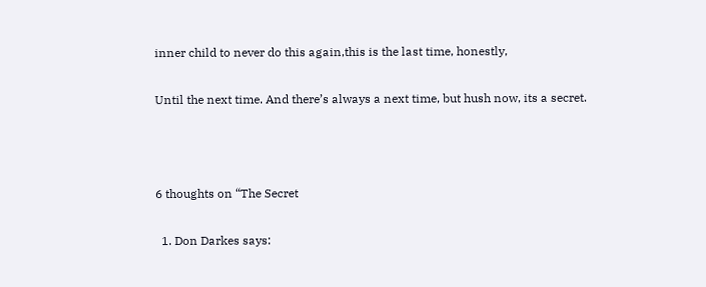inner child to never do this again,this is the last time, honestly,

Until the next time. And there’s always a next time, but hush now, its a secret.



6 thoughts on “The Secret

  1. Don Darkes says: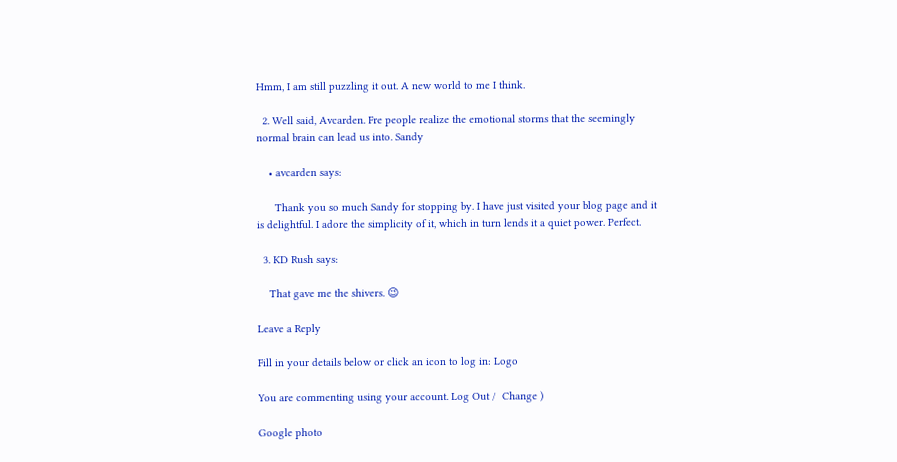Hmm, I am still puzzling it out. A new world to me I think.

  2. Well said, Avcarden. Fre people realize the emotional storms that the seemingly normal brain can lead us into. Sandy

    • avcarden says:

      Thank you so much Sandy for stopping by. I have just visited your blog page and it is delightful. I adore the simplicity of it, which in turn lends it a quiet power. Perfect.

  3. KD Rush says:

    That gave me the shivers. 😉

Leave a Reply

Fill in your details below or click an icon to log in: Logo

You are commenting using your account. Log Out /  Change )

Google photo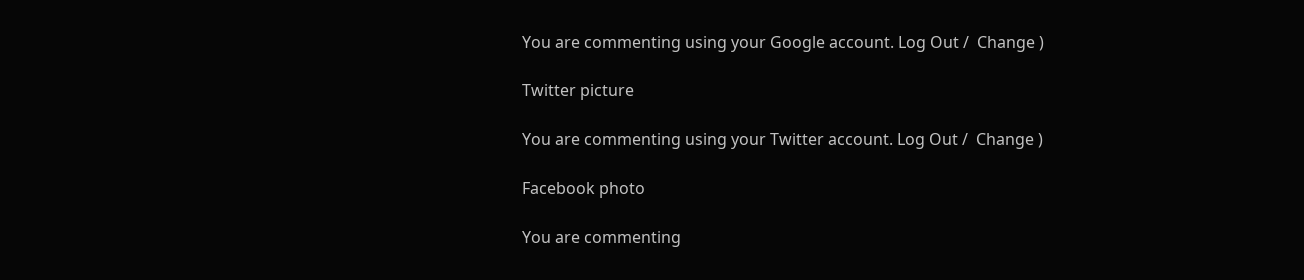You are commenting using your Google account. Log Out /  Change )

Twitter picture

You are commenting using your Twitter account. Log Out /  Change )

Facebook photo

You are commenting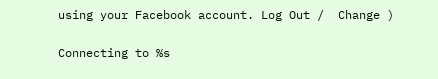using your Facebook account. Log Out /  Change )

Connecting to %s